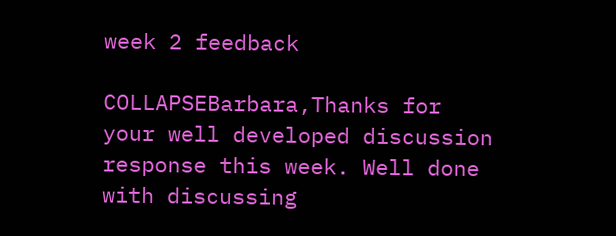week 2 feedback

COLLAPSEBarbara,Thanks for your well developed discussion response this week. Well done with discussing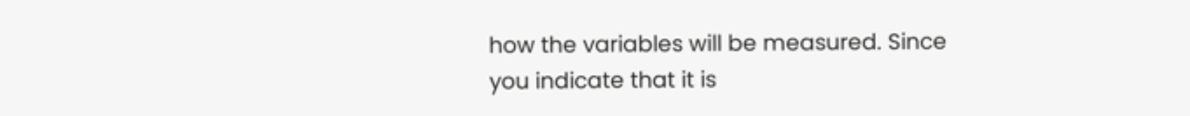how the variables will be measured. Since you indicate that it is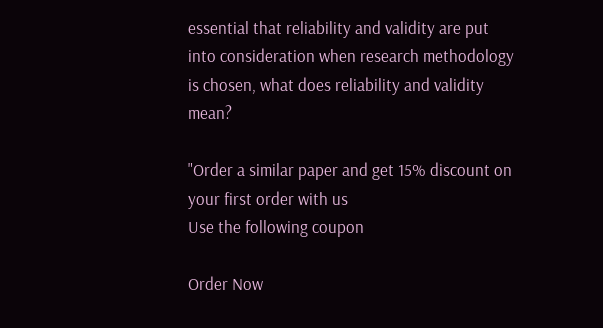essential that reliability and validity are put into consideration when research methodology is chosen, what does reliability and validity mean?

"Order a similar paper and get 15% discount on your first order with us
Use the following coupon

Order Now